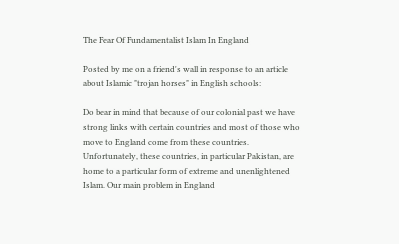The Fear Of Fundamentalist Islam In England

Posted by me on a friend's wall in response to an article about Islamic "trojan horses" in English schools:

Do bear in mind that because of our colonial past we have strong links with certain countries and most of those who move to England come from these countries. Unfortunately, these countries, in particular Pakistan, are home to a particular form of extreme and unenlightened Islam. Our main problem in England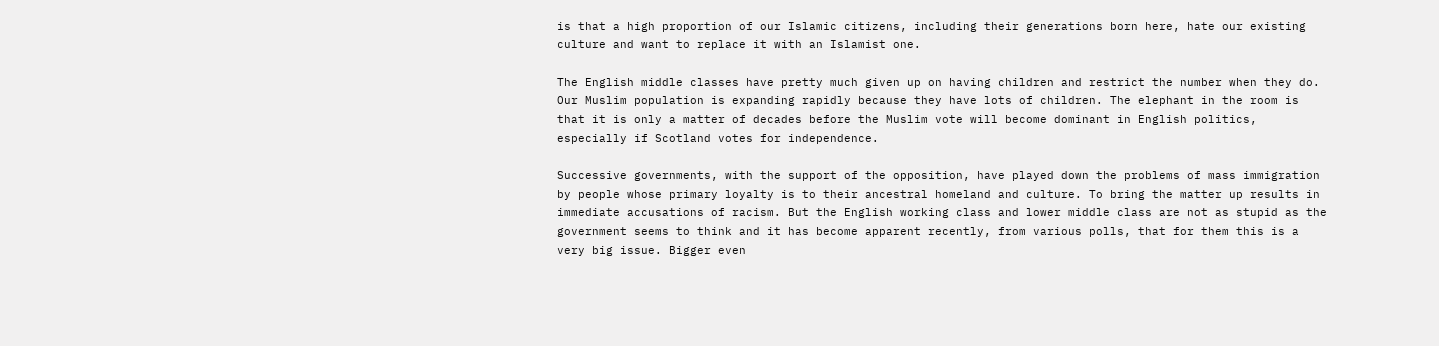is that a high proportion of our Islamic citizens, including their generations born here, hate our existing culture and want to replace it with an Islamist one.

The English middle classes have pretty much given up on having children and restrict the number when they do. Our Muslim population is expanding rapidly because they have lots of children. The elephant in the room is that it is only a matter of decades before the Muslim vote will become dominant in English politics, especially if Scotland votes for independence.

Successive governments, with the support of the opposition, have played down the problems of mass immigration by people whose primary loyalty is to their ancestral homeland and culture. To bring the matter up results in immediate accusations of racism. But the English working class and lower middle class are not as stupid as the government seems to think and it has become apparent recently, from various polls, that for them this is a very big issue. Bigger even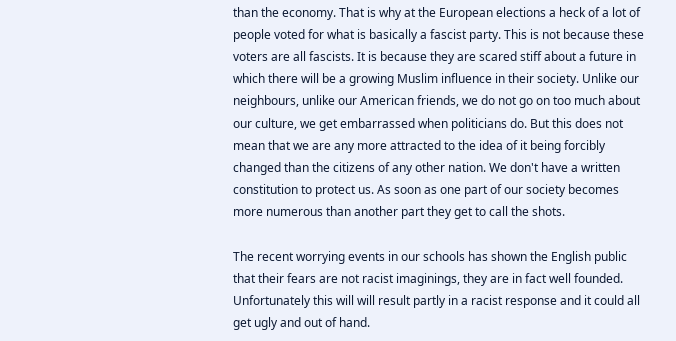than the economy. That is why at the European elections a heck of a lot of people voted for what is basically a fascist party. This is not because these voters are all fascists. It is because they are scared stiff about a future in which there will be a growing Muslim influence in their society. Unlike our neighbours, unlike our American friends, we do not go on too much about our culture, we get embarrassed when politicians do. But this does not mean that we are any more attracted to the idea of it being forcibly changed than the citizens of any other nation. We don't have a written constitution to protect us. As soon as one part of our society becomes more numerous than another part they get to call the shots.

The recent worrying events in our schools has shown the English public that their fears are not racist imaginings, they are in fact well founded. Unfortunately this will will result partly in a racist response and it could all get ugly and out of hand.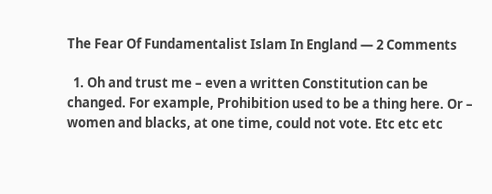The Fear Of Fundamentalist Islam In England — 2 Comments

  1. Oh and trust me – even a written Constitution can be changed. For example, Prohibition used to be a thing here. Or – women and blacks, at one time, could not vote. Etc etc etc